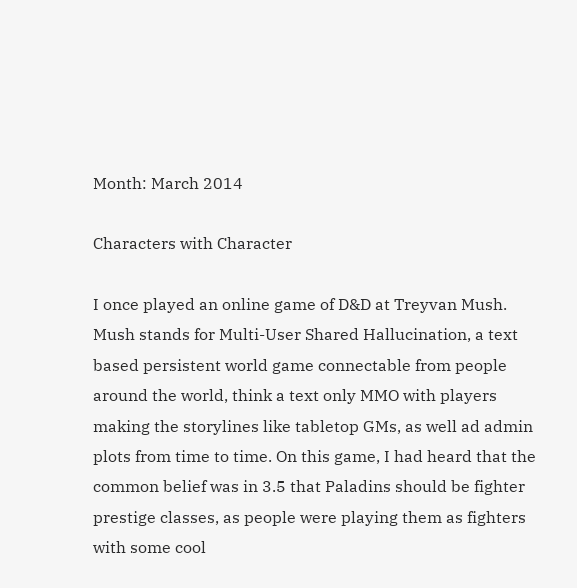Month: March 2014

Characters with Character

I once played an online game of D&D at Treyvan Mush. Mush stands for Multi-User Shared Hallucination, a text based persistent world game connectable from people around the world, think a text only MMO with players making the storylines like tabletop GMs, as well ad admin plots from time to time. On this game, I had heard that the common belief was in 3.5 that Paladins should be fighter prestige classes, as people were playing them as fighters with some cool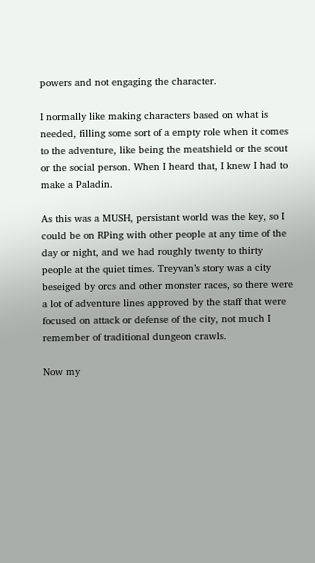powers and not engaging the character.

I normally like making characters based on what is needed, filling some sort of a empty role when it comes to the adventure, like being the meatshield or the scout or the social person. When I heard that, I knew I had to make a Paladin.

As this was a MUSH, persistant world was the key, so I could be on RPing with other people at any time of the day or night, and we had roughly twenty to thirty people at the quiet times. Treyvan’s story was a city beseiged by orcs and other monster races, so there were a lot of adventure lines approved by the staff that were focused on attack or defense of the city, not much I  remember of traditional dungeon crawls.

Now my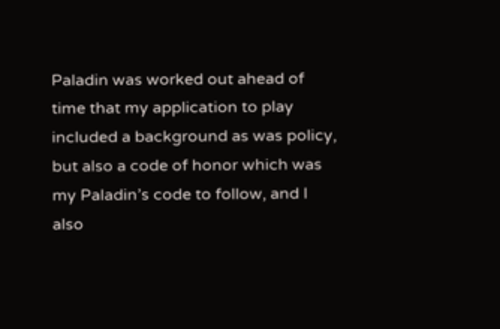Paladin was worked out ahead of time that my application to play included a background as was policy, but also a code of honor which was my Paladin’s code to follow, and I also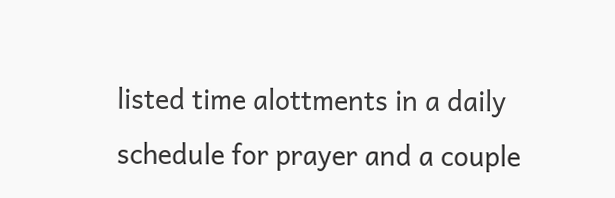listed time alottments in a daily schedule for prayer and a couple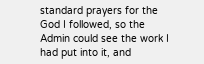standard prayers for the God I followed, so the Admin could see the work I had put into it, and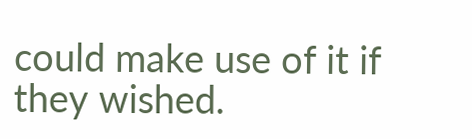could make use of it if they wished.